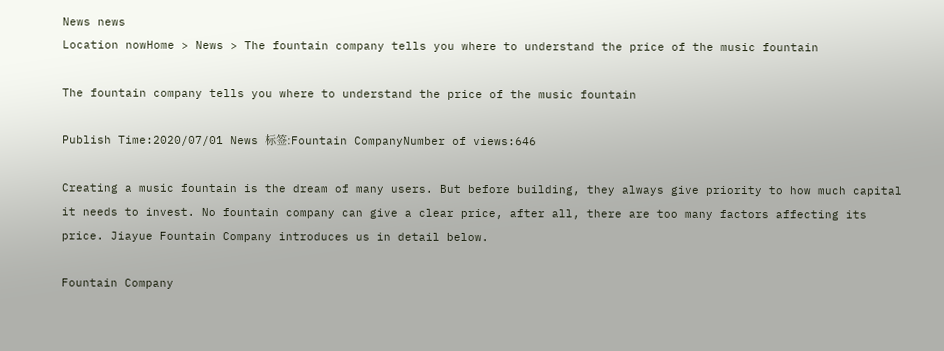News news
Location nowHome > News > The fountain company tells you where to understand the price of the music fountain

The fountain company tells you where to understand the price of the music fountain

Publish Time:2020/07/01 News 标签:Fountain CompanyNumber of views:646

Creating a music fountain is the dream of many users. But before building, they always give priority to how much capital it needs to invest. No fountain company can give a clear price, after all, there are too many factors affecting its price. Jiayue Fountain Company introduces us in detail below.

Fountain Company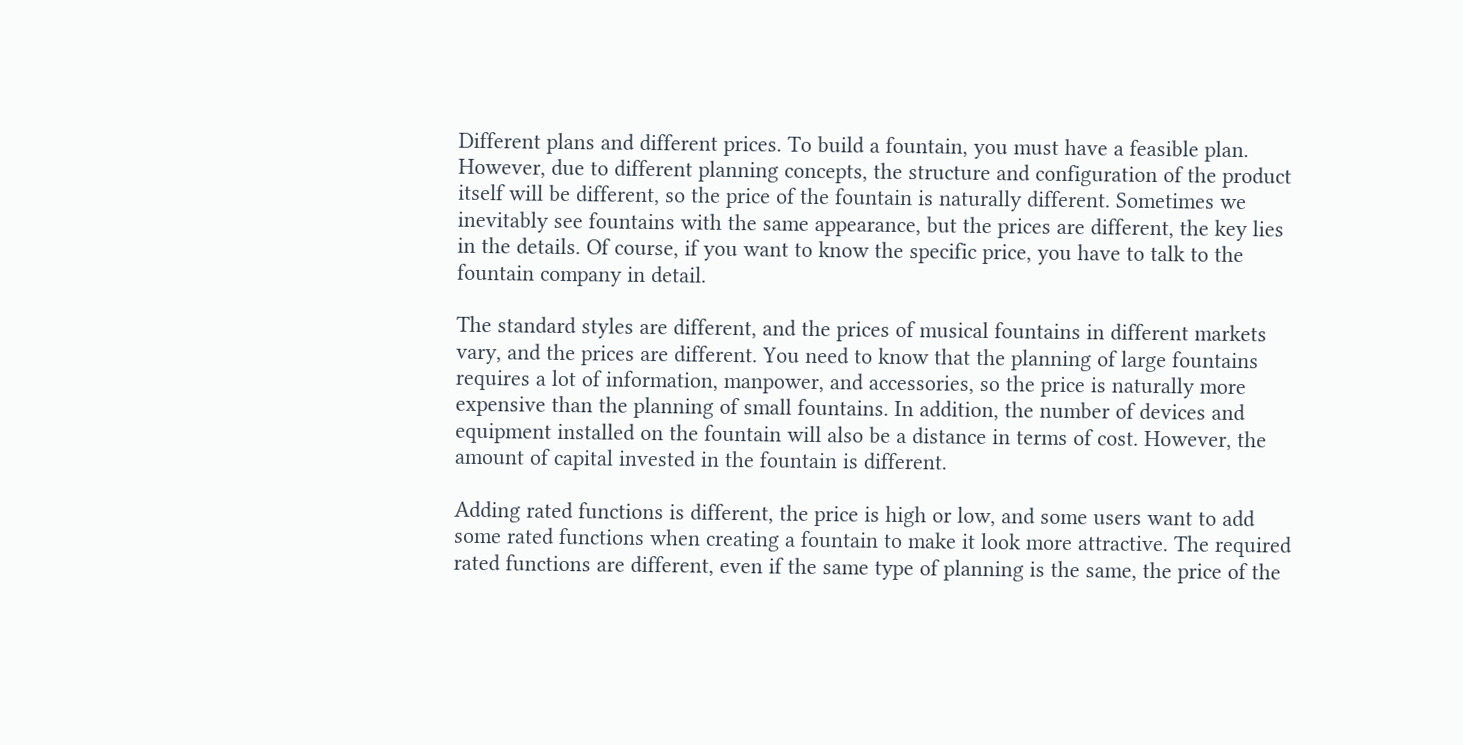Different plans and different prices. To build a fountain, you must have a feasible plan. However, due to different planning concepts, the structure and configuration of the product itself will be different, so the price of the fountain is naturally different. Sometimes we inevitably see fountains with the same appearance, but the prices are different, the key lies in the details. Of course, if you want to know the specific price, you have to talk to the fountain company in detail.

The standard styles are different, and the prices of musical fountains in different markets vary, and the prices are different. You need to know that the planning of large fountains requires a lot of information, manpower, and accessories, so the price is naturally more expensive than the planning of small fountains. In addition, the number of devices and equipment installed on the fountain will also be a distance in terms of cost. However, the amount of capital invested in the fountain is different.

Adding rated functions is different, the price is high or low, and some users want to add some rated functions when creating a fountain to make it look more attractive. The required rated functions are different, even if the same type of planning is the same, the price of the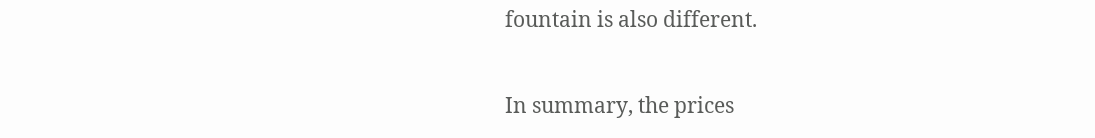fountain is also different.

In summary, the prices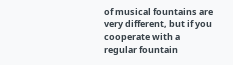of musical fountains are very different, but if you cooperate with a regular fountain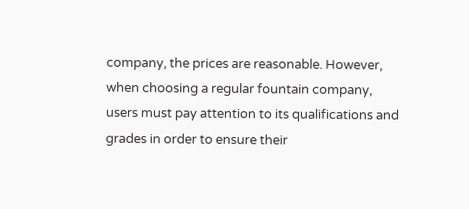company, the prices are reasonable. However, when choosing a regular fountain company, users must pay attention to its qualifications and grades in order to ensure their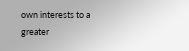own interests to a greater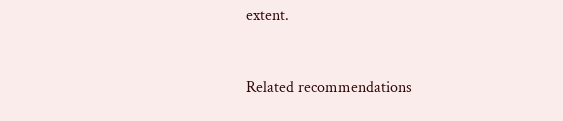extent.


Related recommendations